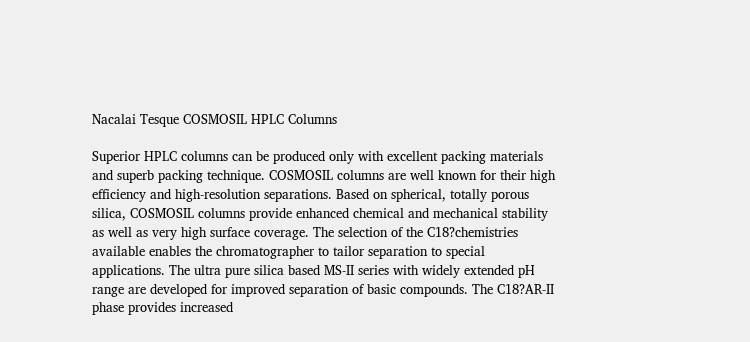Nacalai Tesque COSMOSIL HPLC Columns

Superior HPLC columns can be produced only with excellent packing materials and superb packing technique. COSMOSIL columns are well known for their high efficiency and high-resolution separations. Based on spherical, totally porous silica, COSMOSIL columns provide enhanced chemical and mechanical stability as well as very high surface coverage. The selection of the C18?chemistries available enables the chromatographer to tailor separation to special applications. The ultra pure silica based MS-II series with widely extended pH range are developed for improved separation of basic compounds. The C18?AR-II phase provides increased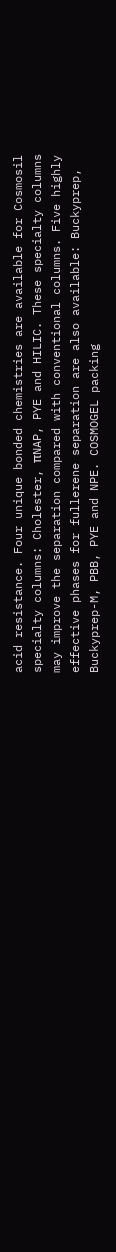acid resistance. Four unique bonded chemistries are available for Cosmosil specialty columns: Cholester, πNAP, PYE and HILIC. These specialty columns may improve the separation compared with conventional columns. Five highly effective phases for fullerene separation are also available: Buckyprep, Buckyprep-M, PBB, PYE and NPE. COSMOGEL packing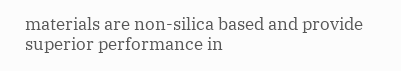materials are non-silica based and provide superior performance in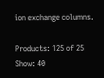ion exchange columns.

Products: 125 of 25
Show: 40